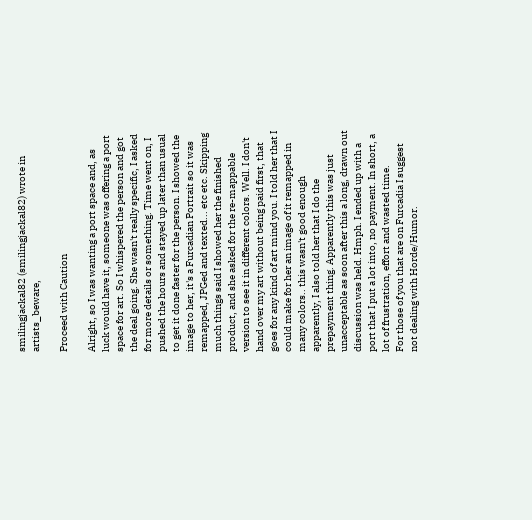smilingjackal82 (smilingjackal82) wrote in artists_beware,

Proceed with Caution

Alright, so I was wanting a port space and, as luck would have it, someone was offering a port space for art. So I whispered the person and got the deal going. She wasn't really specific, I asked for more details or something. Time went on, I pushed the hours and stayed up later than usual to get it done faster for the person. I showed the image to her, it's a Furcadian Portrait so it was remapped, JPGed and texted... etc etc. Skipping much things said I showed her the finished product, and she asked for the re-mappable version to see it in different colors. Well. I don't hand over my art without being paid first, that goes for any kind of art mind you. I told her that I could make for her an image of it remapped in many colors.. this wasn't good enough apparently, I also told her that I do the prepayment thing. Apparently this was just unacceptable as soon after this a long, drawn out discussion was held. Hmph. I ended up with a port that I put a lot into, no payment. In short, a lot of frustration, effort and wasted time.
For those of you that are on Furcadia I suggest not dealing with Horde/Humor.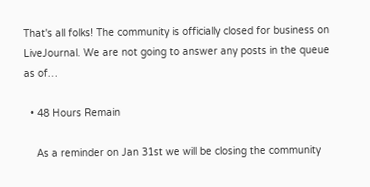That's all folks! The community is officially closed for business on LiveJournal. We are not going to answer any posts in the queue as of…

  • 48 Hours Remain

    As a reminder on Jan 31st we will be closing the community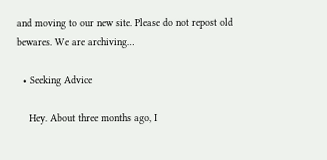and moving to our new site. Please do not repost old bewares. We are archiving…

  • Seeking Advice

    Hey. About three months ago, I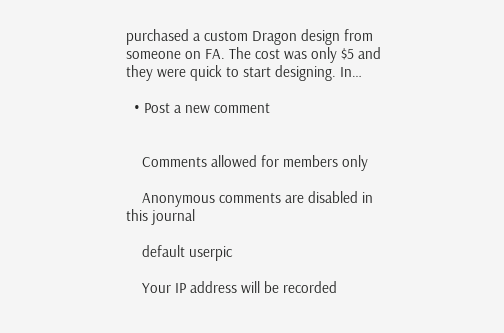purchased a custom Dragon design from someone on FA. The cost was only $5 and they were quick to start designing. In…

  • Post a new comment


    Comments allowed for members only

    Anonymous comments are disabled in this journal

    default userpic

    Your IP address will be recorded